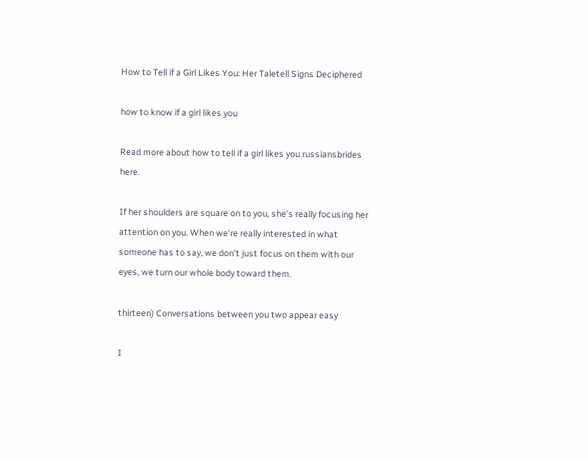How to Tell if a Girl Likes You: Her Taletell Signs Deciphered

how to know if a girl likes you

Read more about how to tell if a girl likes you russiansbrides here.

If her shoulders are square on to you, she’s really focusing her attention on you. When we’re really interested in what someone has to say, we don’t just focus on them with our eyes, we turn our whole body toward them.

thirteen) Conversations between you two appear easy

I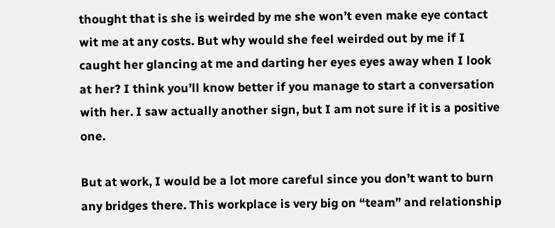thought that is she is weirded by me she won’t even make eye contact wit me at any costs. But why would she feel weirded out by me if I caught her glancing at me and darting her eyes eyes away when I look at her? I think you’ll know better if you manage to start a conversation with her. I saw actually another sign, but I am not sure if it is a positive one.

But at work, I would be a lot more careful since you don’t want to burn any bridges there. This workplace is very big on “team” and relationship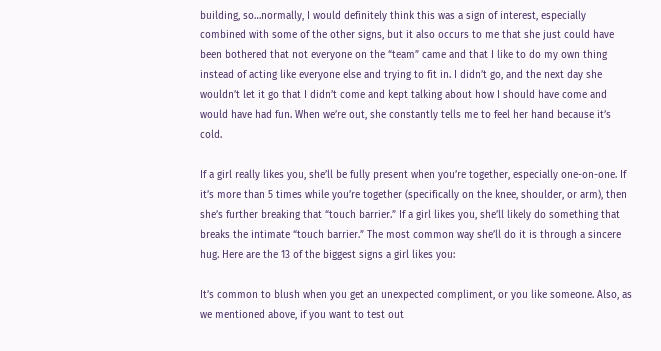building, so…normally, I would definitely think this was a sign of interest, especially combined with some of the other signs, but it also occurs to me that she just could have been bothered that not everyone on the “team” came and that I like to do my own thing instead of acting like everyone else and trying to fit in. I didn’t go, and the next day she wouldn’t let it go that I didn’t come and kept talking about how I should have come and would have had fun. When we’re out, she constantly tells me to feel her hand because it’s cold.

If a girl really likes you, she’ll be fully present when you’re together, especially one-on-one. If it’s more than 5 times while you’re together (specifically on the knee, shoulder, or arm), then she’s further breaking that “touch barrier.” If a girl likes you, she’ll likely do something that breaks the intimate “touch barrier.” The most common way she’ll do it is through a sincere hug. Here are the 13 of the biggest signs a girl likes you:

It’s common to blush when you get an unexpected compliment, or you like someone. Also, as we mentioned above, if you want to test out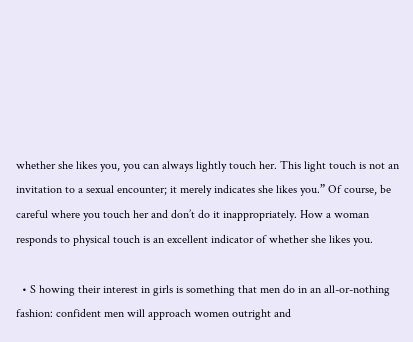whether she likes you, you can always lightly touch her. This light touch is not an invitation to a sexual encounter; it merely indicates she likes you.” Of course, be careful where you touch her and don’t do it inappropriately. How a woman responds to physical touch is an excellent indicator of whether she likes you.

  • S howing their interest in girls is something that men do in an all-or-nothing fashion: confident men will approach women outright and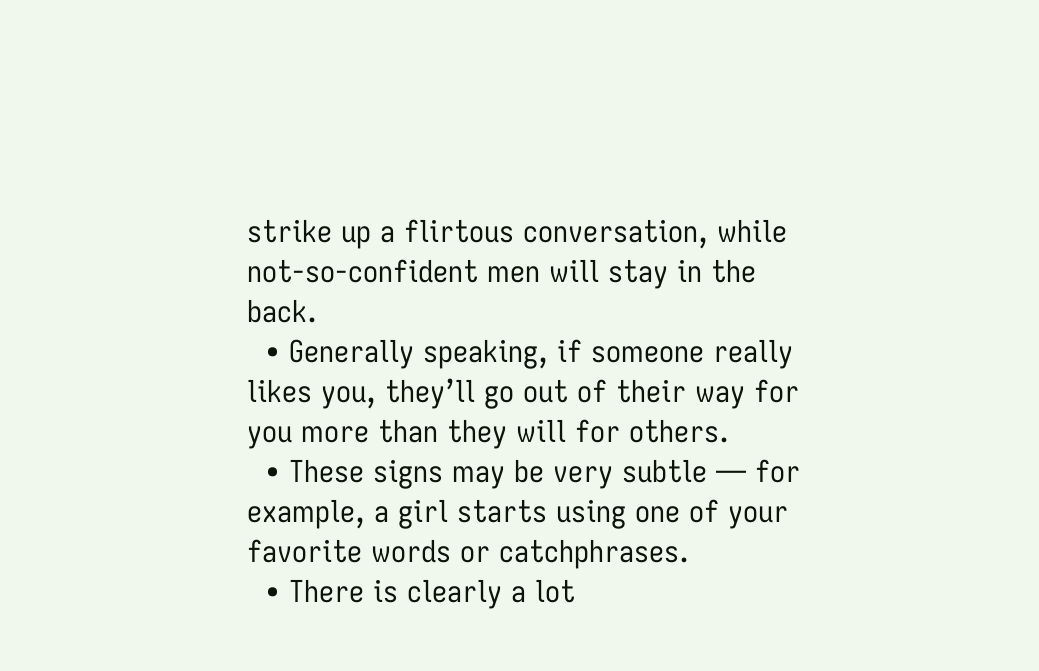strike up a flirtous conversation, while not-so-confident men will stay in the back.
  • Generally speaking, if someone really likes you, they’ll go out of their way for you more than they will for others.
  • These signs may be very subtle — for example, a girl starts using one of your favorite words or catchphrases.
  • There is clearly a lot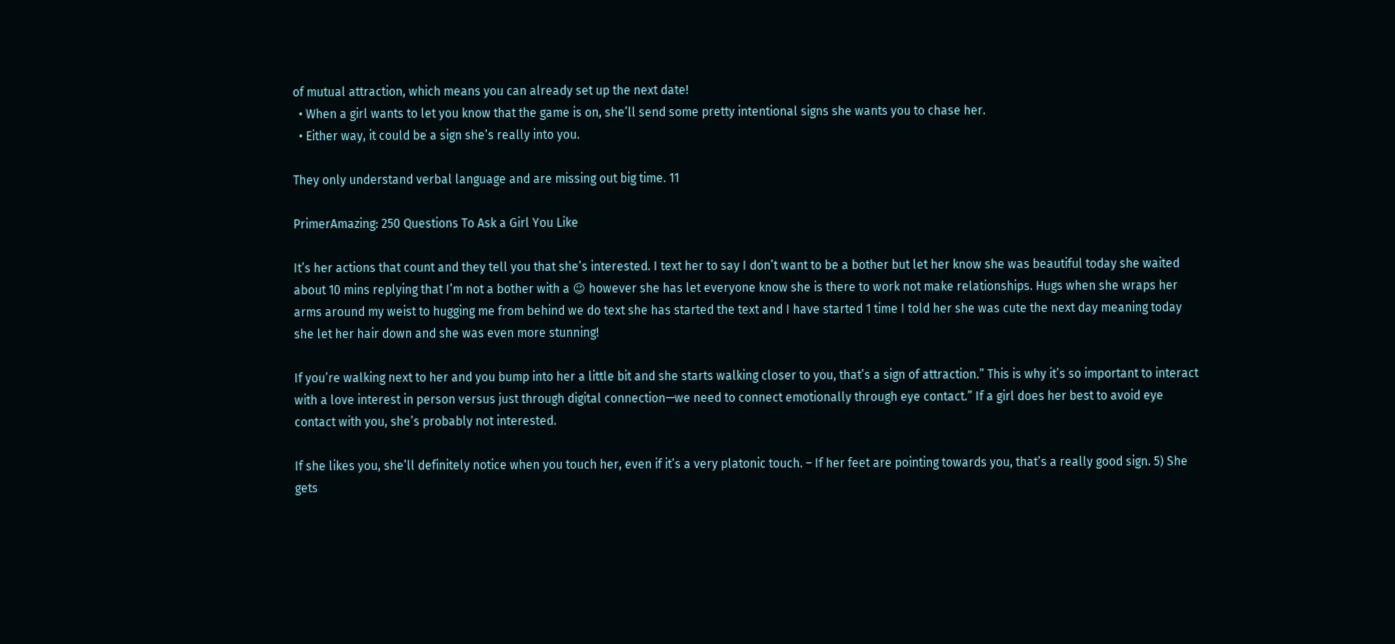of mutual attraction, which means you can already set up the next date!
  • When a girl wants to let you know that the game is on, she’ll send some pretty intentional signs she wants you to chase her.
  • Either way, it could be a sign she’s really into you.

They only understand verbal language and are missing out big time. 11

PrimerAmazing: 250 Questions To Ask a Girl You Like

It’s her actions that count and they tell you that she’s interested. I text her to say I don’t want to be a bother but let her know she was beautiful today she waited about 10 mins replying that I’m not a bother with a 😉 however she has let everyone know she is there to work not make relationships. Hugs when she wraps her arms around my weist to hugging me from behind we do text she has started the text and I have started 1 time I told her she was cute the next day meaning today she let her hair down and she was even more stunning!

If you’re walking next to her and you bump into her a little bit and she starts walking closer to you, that’s a sign of attraction.” This is why it’s so important to interact with a love interest in person versus just through digital connection—we need to connect emotionally through eye contact.” If a girl does her best to avoid eye contact with you, she’s probably not interested.

If she likes you, she’ll definitely notice when you touch her, even if it’s a very platonic touch. – If her feet are pointing towards you, that’s a really good sign. 5) She gets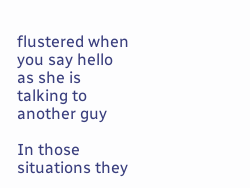flustered when you say hello as she is talking to another guy

In those situations they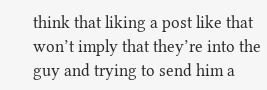think that liking a post like that won’t imply that they’re into the guy and trying to send him a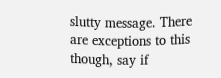slutty message. There are exceptions to this though, say if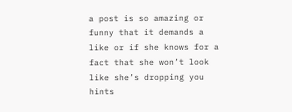a post is so amazing or funny that it demands a like or if she knows for a fact that she won’t look like she’s dropping you hints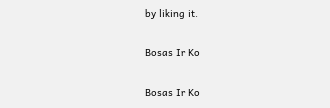by liking it.

Bosas Ir Ko

Bosas Ir Ko